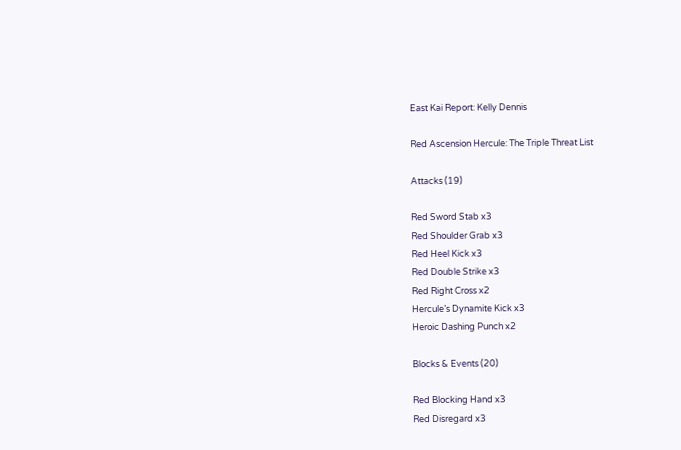East Kai Report: Kelly Dennis

Red Ascension Hercule: The Triple Threat List

Attacks (19)

Red Sword Stab x3
Red Shoulder Grab x3
Red Heel Kick x3
Red Double Strike x3
Red Right Cross x2
Hercule’s Dynamite Kick x3
Heroic Dashing Punch x2

Blocks & Events (20)

Red Blocking Hand x3
Red Disregard x3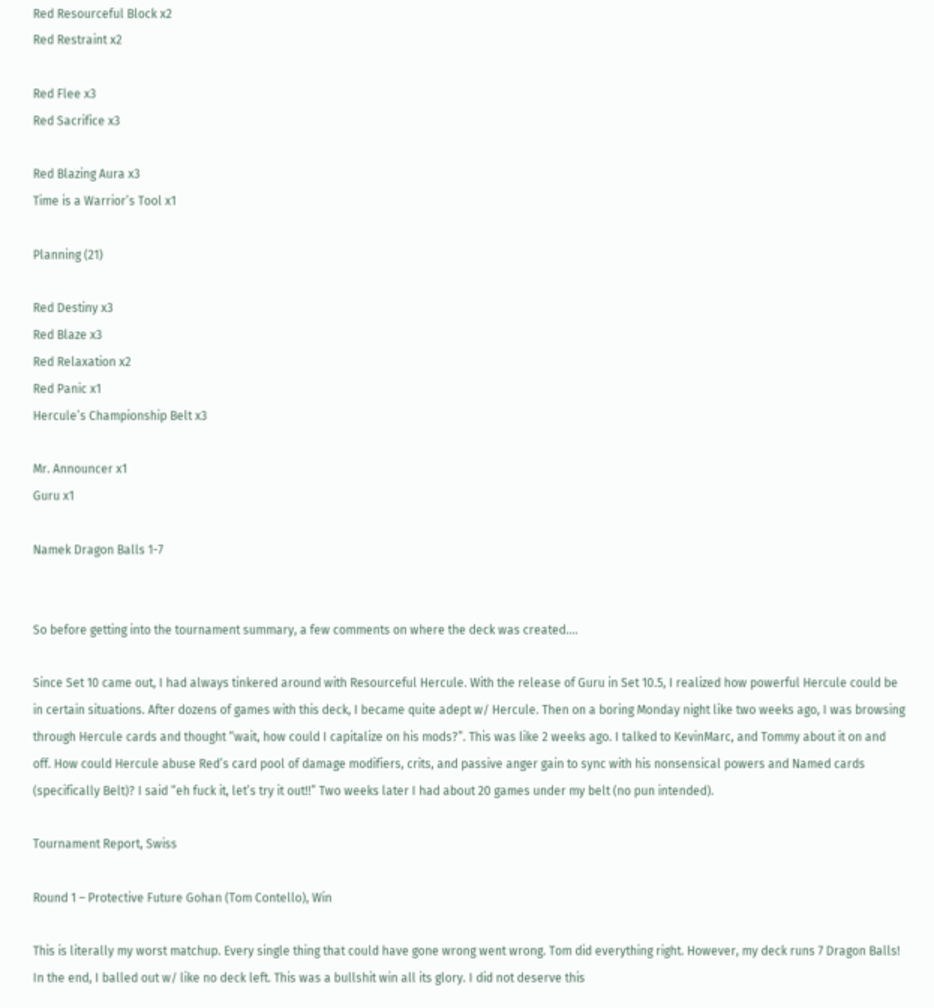Red Resourceful Block x2
Red Restraint x2

Red Flee x3
Red Sacrifice x3

Red Blazing Aura x3
Time is a Warrior’s Tool x1

Planning (21)

Red Destiny x3
Red Blaze x3
Red Relaxation x2
Red Panic x1
Hercule’s Championship Belt x3

Mr. Announcer x1
Guru x1

Namek Dragon Balls 1-7


So before getting into the tournament summary, a few comments on where the deck was created….

Since Set 10 came out, I had always tinkered around with Resourceful Hercule. With the release of Guru in Set 10.5, I realized how powerful Hercule could be in certain situations. After dozens of games with this deck, I became quite adept w/ Hercule. Then on a boring Monday night like two weeks ago, I was browsing through Hercule cards and thought “wait, how could I capitalize on his mods?”. This was like 2 weeks ago. I talked to KevinMarc, and Tommy about it on and off. How could Hercule abuse Red’s card pool of damage modifiers, crits, and passive anger gain to sync with his nonsensical powers and Named cards (specifically Belt)? I said “eh fuck it, let’s try it out!!” Two weeks later I had about 20 games under my belt (no pun intended).

Tournament Report, Swiss

Round 1 – Protective Future Gohan (Tom Contello), Win

This is literally my worst matchup. Every single thing that could have gone wrong went wrong. Tom did everything right. However, my deck runs 7 Dragon Balls! In the end, I balled out w/ like no deck left. This was a bullshit win all its glory. I did not deserve this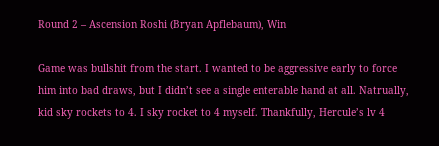Round 2 – Ascension Roshi (Bryan Apflebaum), Win

Game was bullshit from the start. I wanted to be aggressive early to force him into bad draws, but I didn’t see a single enterable hand at all. Natrually, kid sky rockets to 4. I sky rocket to 4 myself. Thankfully, Hercule’s lv 4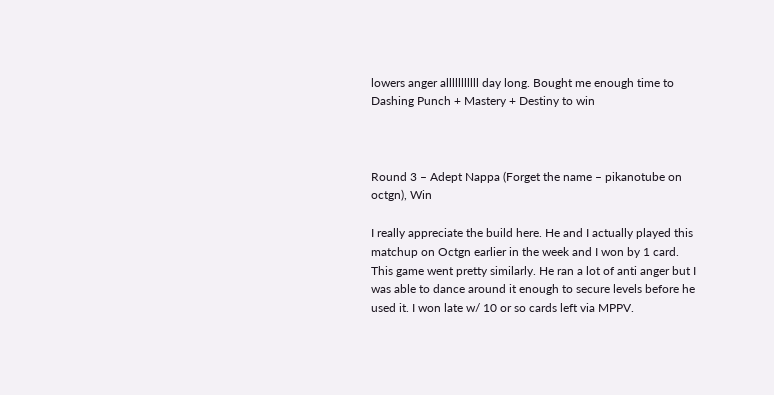lowers anger alllllllllll day long. Bought me enough time to Dashing Punch + Mastery + Destiny to win



Round 3 – Adept Nappa (Forget the name – pikanotube on octgn), Win

I really appreciate the build here. He and I actually played this matchup on Octgn earlier in the week and I won by 1 card. This game went pretty similarly. He ran a lot of anti anger but I was able to dance around it enough to secure levels before he used it. I won late w/ 10 or so cards left via MPPV.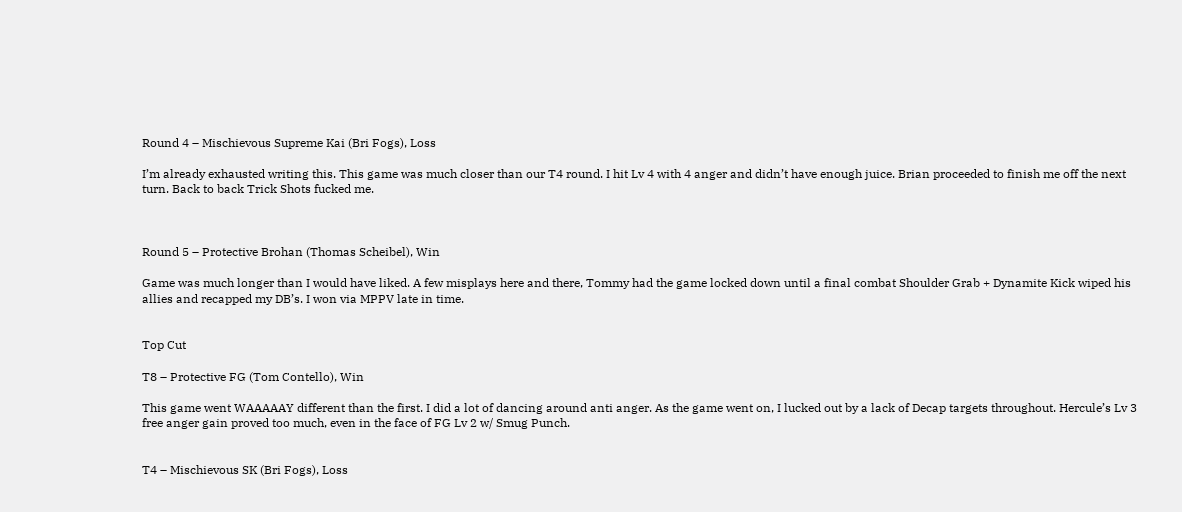Round 4 – Mischievous Supreme Kai (Bri Fogs), Loss

I’m already exhausted writing this. This game was much closer than our T4 round. I hit Lv 4 with 4 anger and didn’t have enough juice. Brian proceeded to finish me off the next turn. Back to back Trick Shots fucked me.



Round 5 – Protective Brohan (Thomas Scheibel), Win

Game was much longer than I would have liked. A few misplays here and there, Tommy had the game locked down until a final combat Shoulder Grab + Dynamite Kick wiped his allies and recapped my DB’s. I won via MPPV late in time.


Top Cut

T8 – Protective FG (Tom Contello), Win

This game went WAAAAAY different than the first. I did a lot of dancing around anti anger. As the game went on, I lucked out by a lack of Decap targets throughout. Hercule’s Lv 3 free anger gain proved too much, even in the face of FG Lv 2 w/ Smug Punch.


T4 – Mischievous SK (Bri Fogs), Loss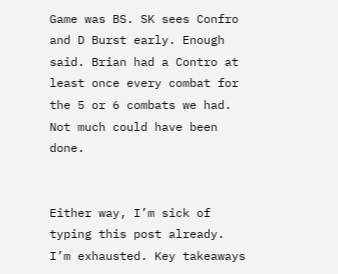Game was BS. SK sees Confro and D Burst early. Enough said. Brian had a Contro at least once every combat for the 5 or 6 combats we had. Not much could have been done.


Either way, I’m sick of typing this post already. I’m exhausted. Key takeaways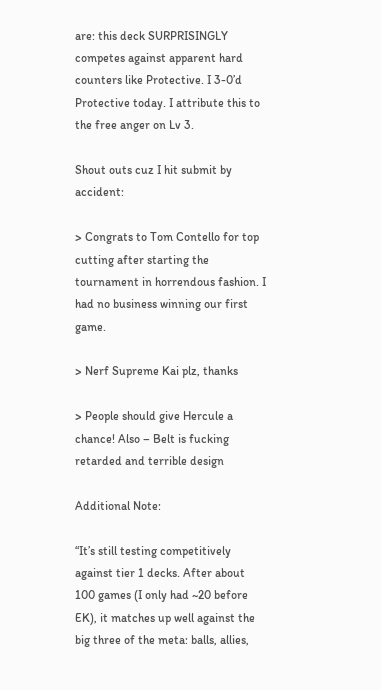are: this deck SURPRISINGLY competes against apparent hard counters like Protective. I 3-0’d Protective today. I attribute this to the free anger on Lv 3.

Shout outs cuz I hit submit by accident:

> Congrats to Tom Contello for top cutting after starting the tournament in horrendous fashion. I had no business winning our first game.

> Nerf Supreme Kai plz, thanks

> People should give Hercule a chance! Also – Belt is fucking retarded and terrible design

Additional Note:

“It’s still testing competitively against tier 1 decks. After about 100 games (I only had ~20 before EK), it matches up well against the big three of the meta: balls, allies,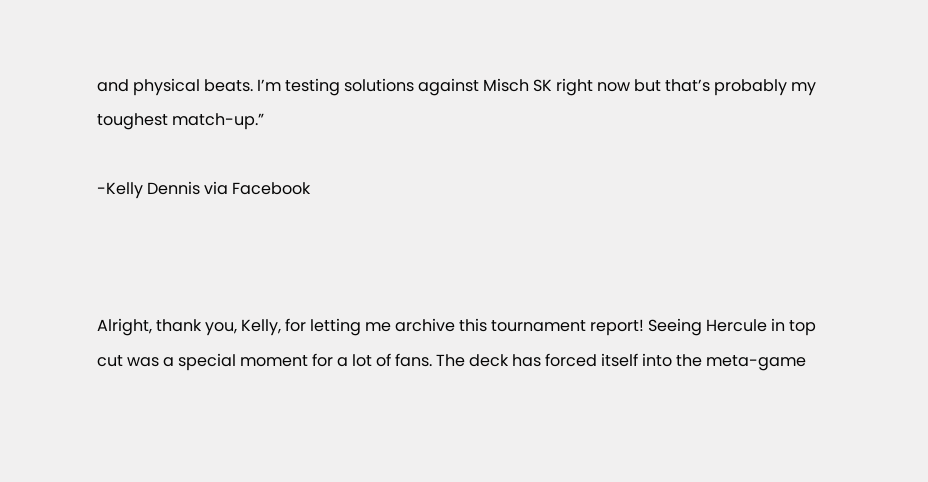and physical beats. I’m testing solutions against Misch SK right now but that’s probably my toughest match-up.”

-Kelly Dennis via Facebook



Alright, thank you, Kelly, for letting me archive this tournament report! Seeing Hercule in top cut was a special moment for a lot of fans. The deck has forced itself into the meta-game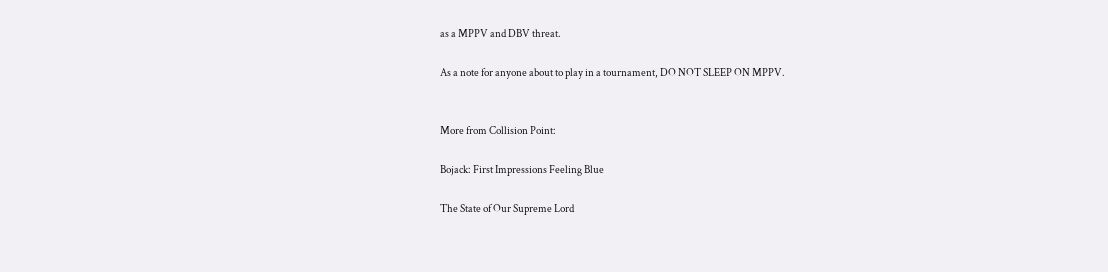as a MPPV and DBV threat.

As a note for anyone about to play in a tournament, DO NOT SLEEP ON MPPV.


More from Collision Point:

Bojack: First Impressions Feeling Blue

The State of Our Supreme Lord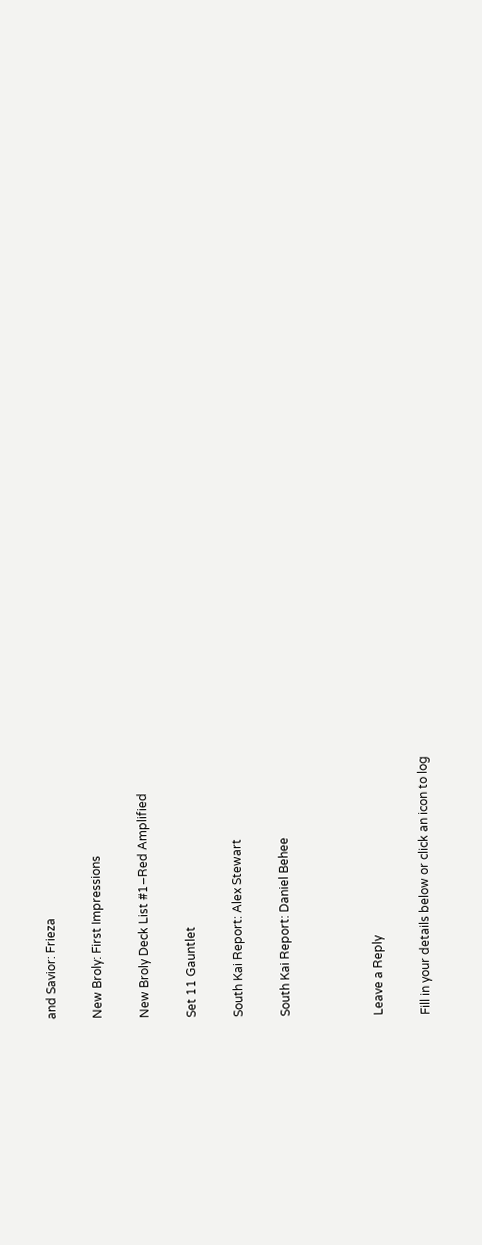and Savior: Frieza

New Broly: First Impressions

New Broly Deck List #1–Red Amplified

Set 11 Gauntlet

South Kai Report: Alex Stewart

South Kai Report: Daniel Behee



Leave a Reply

Fill in your details below or click an icon to log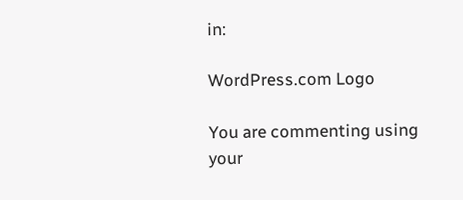in:

WordPress.com Logo

You are commenting using your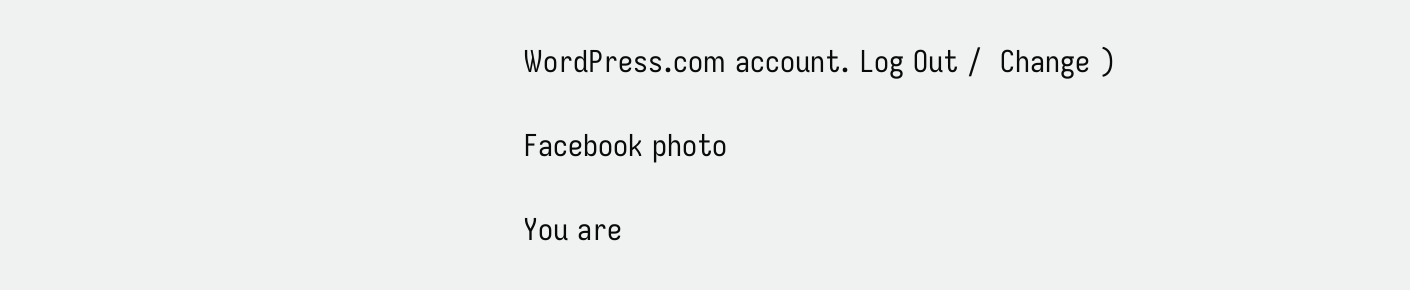WordPress.com account. Log Out /  Change )

Facebook photo

You are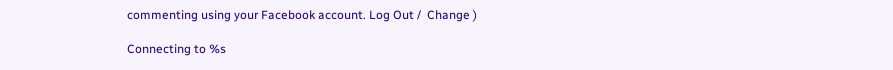commenting using your Facebook account. Log Out /  Change )

Connecting to %s